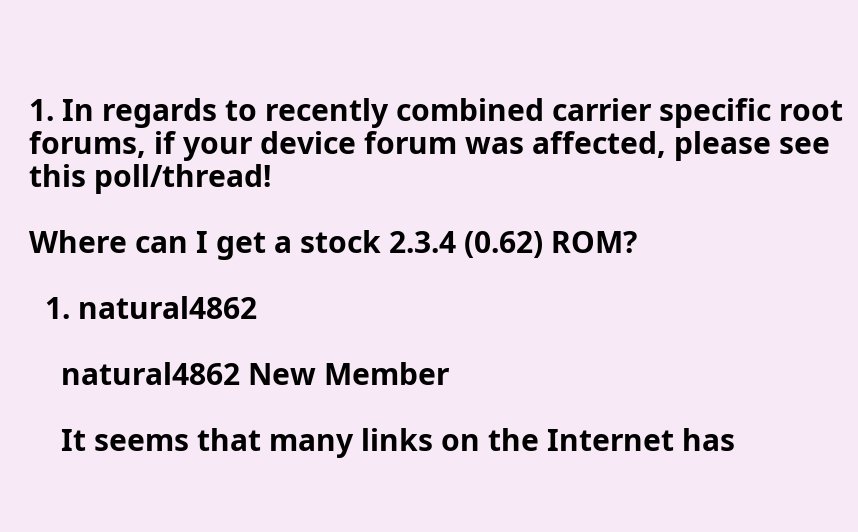1. In regards to recently combined carrier specific root forums, if your device forum was affected, please see this poll/thread!

Where can I get a stock 2.3.4 (0.62) ROM?

  1. natural4862

    natural4862 New Member

    It seems that many links on the Internet has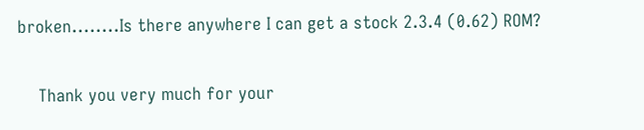broken........Is there anywhere I can get a stock 2.3.4 (0.62) ROM?

    Thank you very much for your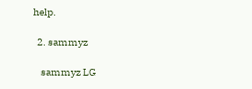help.

  2. sammyz

    sammyz LG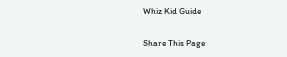Whiz Kid Guide

Share This Page